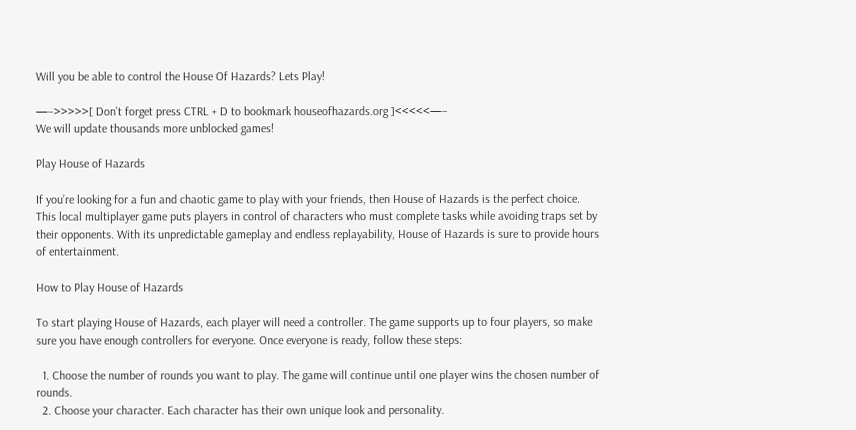Will you be able to control the House Of Hazards? Lets Play!

—–>>>>>[ Don’t forget press CTRL + D to bookmark houseofhazards.org ]<<<<<—–
We will update thousands more unblocked games!

Play House of Hazards

If you’re looking for a fun and chaotic game to play with your friends, then House of Hazards is the perfect choice. This local multiplayer game puts players in control of characters who must complete tasks while avoiding traps set by their opponents. With its unpredictable gameplay and endless replayability, House of Hazards is sure to provide hours of entertainment.

How to Play House of Hazards

To start playing House of Hazards, each player will need a controller. The game supports up to four players, so make sure you have enough controllers for everyone. Once everyone is ready, follow these steps:

  1. Choose the number of rounds you want to play. The game will continue until one player wins the chosen number of rounds.
  2. Choose your character. Each character has their own unique look and personality.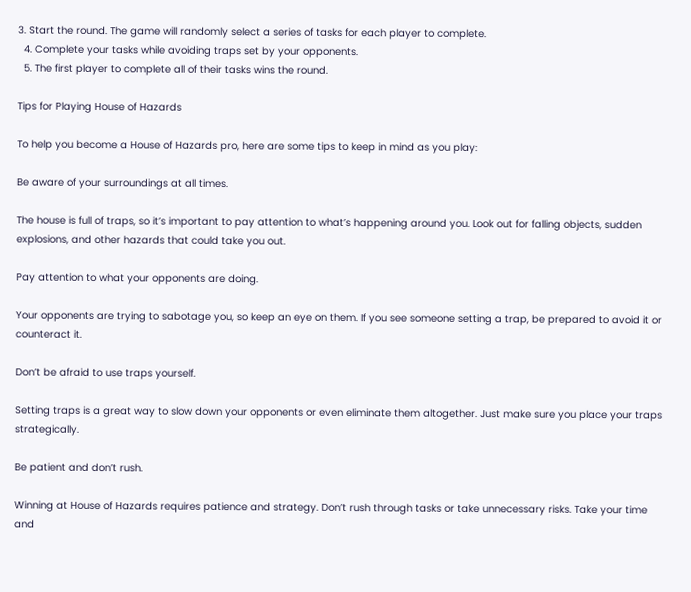3. Start the round. The game will randomly select a series of tasks for each player to complete.
  4. Complete your tasks while avoiding traps set by your opponents.
  5. The first player to complete all of their tasks wins the round.

Tips for Playing House of Hazards

To help you become a House of Hazards pro, here are some tips to keep in mind as you play:

Be aware of your surroundings at all times.

The house is full of traps, so it’s important to pay attention to what’s happening around you. Look out for falling objects, sudden explosions, and other hazards that could take you out.

Pay attention to what your opponents are doing.

Your opponents are trying to sabotage you, so keep an eye on them. If you see someone setting a trap, be prepared to avoid it or counteract it.

Don’t be afraid to use traps yourself.

Setting traps is a great way to slow down your opponents or even eliminate them altogether. Just make sure you place your traps strategically.

Be patient and don’t rush.

Winning at House of Hazards requires patience and strategy. Don’t rush through tasks or take unnecessary risks. Take your time and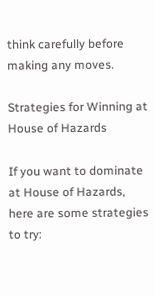think carefully before making any moves.

Strategies for Winning at House of Hazards

If you want to dominate at House of Hazards, here are some strategies to try: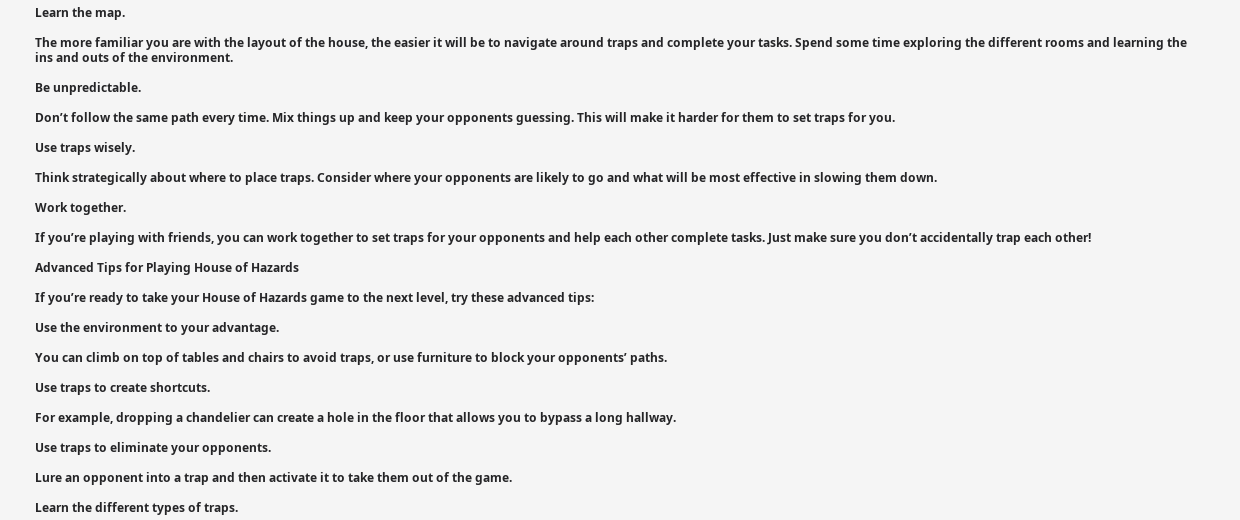Learn the map.

The more familiar you are with the layout of the house, the easier it will be to navigate around traps and complete your tasks. Spend some time exploring the different rooms and learning the ins and outs of the environment.

Be unpredictable.

Don’t follow the same path every time. Mix things up and keep your opponents guessing. This will make it harder for them to set traps for you.

Use traps wisely.

Think strategically about where to place traps. Consider where your opponents are likely to go and what will be most effective in slowing them down.

Work together.

If you’re playing with friends, you can work together to set traps for your opponents and help each other complete tasks. Just make sure you don’t accidentally trap each other!

Advanced Tips for Playing House of Hazards

If you’re ready to take your House of Hazards game to the next level, try these advanced tips:

Use the environment to your advantage.

You can climb on top of tables and chairs to avoid traps, or use furniture to block your opponents’ paths.

Use traps to create shortcuts.

For example, dropping a chandelier can create a hole in the floor that allows you to bypass a long hallway.

Use traps to eliminate your opponents.

Lure an opponent into a trap and then activate it to take them out of the game.

Learn the different types of traps.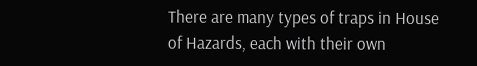There are many types of traps in House of Hazards, each with their own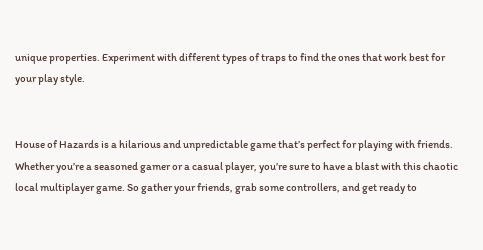unique properties. Experiment with different types of traps to find the ones that work best for your play style.


House of Hazards is a hilarious and unpredictable game that’s perfect for playing with friends. Whether you’re a seasoned gamer or a casual player, you’re sure to have a blast with this chaotic local multiplayer game. So gather your friends, grab some controllers, and get ready to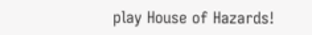play House of Hazards!